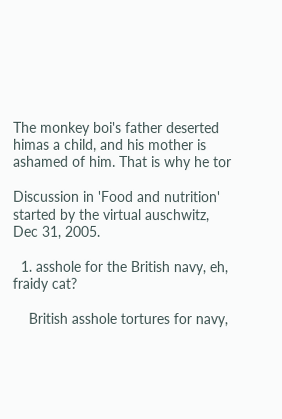The monkey boi's father deserted himas a child, and his mother is ashamed of him. That is why he tor

Discussion in 'Food and nutrition' started by the virtual auschwitz, Dec 31, 2005.

  1. asshole for the British navy, eh, fraidy cat?

    British asshole tortures for navy,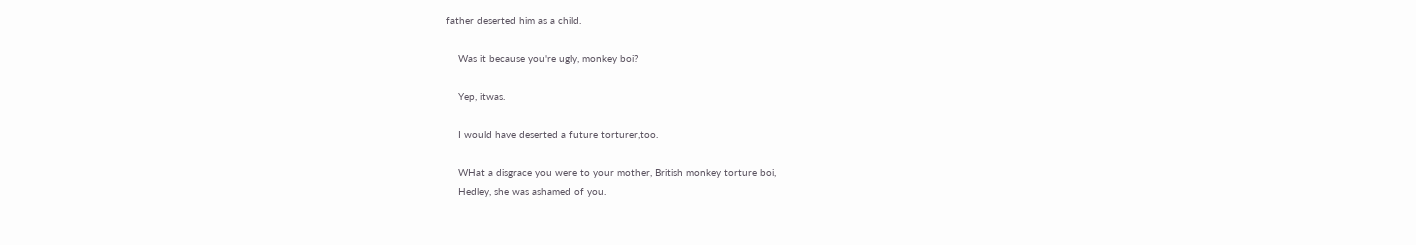father deserted him as a child.

    Was it because you're ugly, monkey boi?

    Yep, itwas.

    I would have deserted a future torturer,too.

    WHat a disgrace you were to your mother, British monkey torture boi,
    Hedley, she was ashamed of you.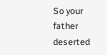So your father deserted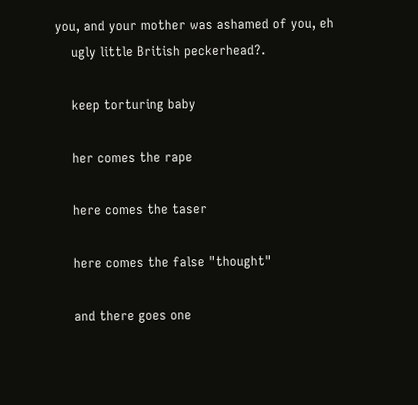you, and your mother was ashamed of you, eh
    ugly little British peckerhead?.

    keep torturing baby

    her comes the rape

    here comes the taser

    here comes the false "thought"

    and there goes one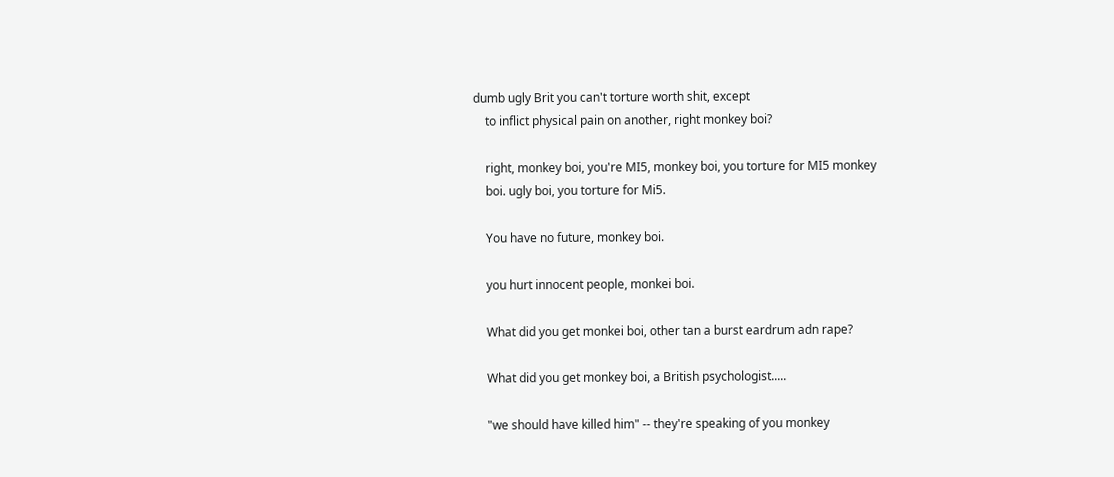dumb ugly Brit you can't torture worth shit, except
    to inflict physical pain on another, right monkey boi?

    right, monkey boi, you're MI5, monkey boi, you torture for MI5 monkey
    boi. ugly boi, you torture for Mi5.

    You have no future, monkey boi.

    you hurt innocent people, monkei boi.

    What did you get monkei boi, other tan a burst eardrum adn rape?

    What did you get monkey boi, a British psychologist.....

    "we should have killed him" -- they're speaking of you monkey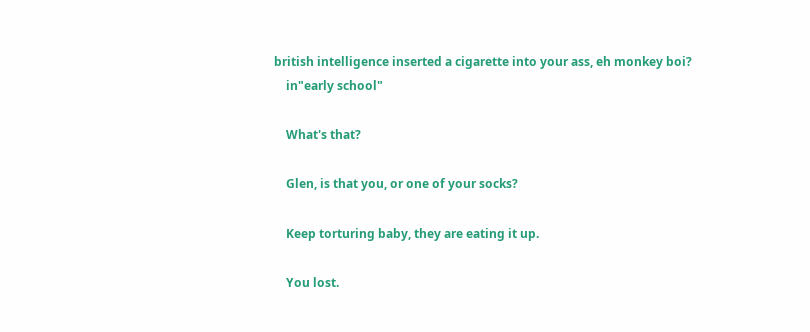british intelligence inserted a cigarette into your ass, eh monkey boi?
    in"early school"

    What's that?

    Glen, is that you, or one of your socks?

    Keep torturing baby, they are eating it up.

    You lost.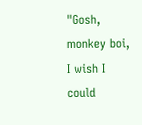"Gosh, monkey boi, I wish I could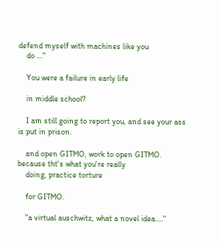defend myself with machines like you
    do ..."

    You were a failure in early life

    in middle school?

    I am still going to report you, and see your ass is put in prison.

    and open GITMO, work to open GITMO. because tht's what you're really
    doing, practice torture

    for GITMO.

    "a virtual auschwitz, what a novel idea...."